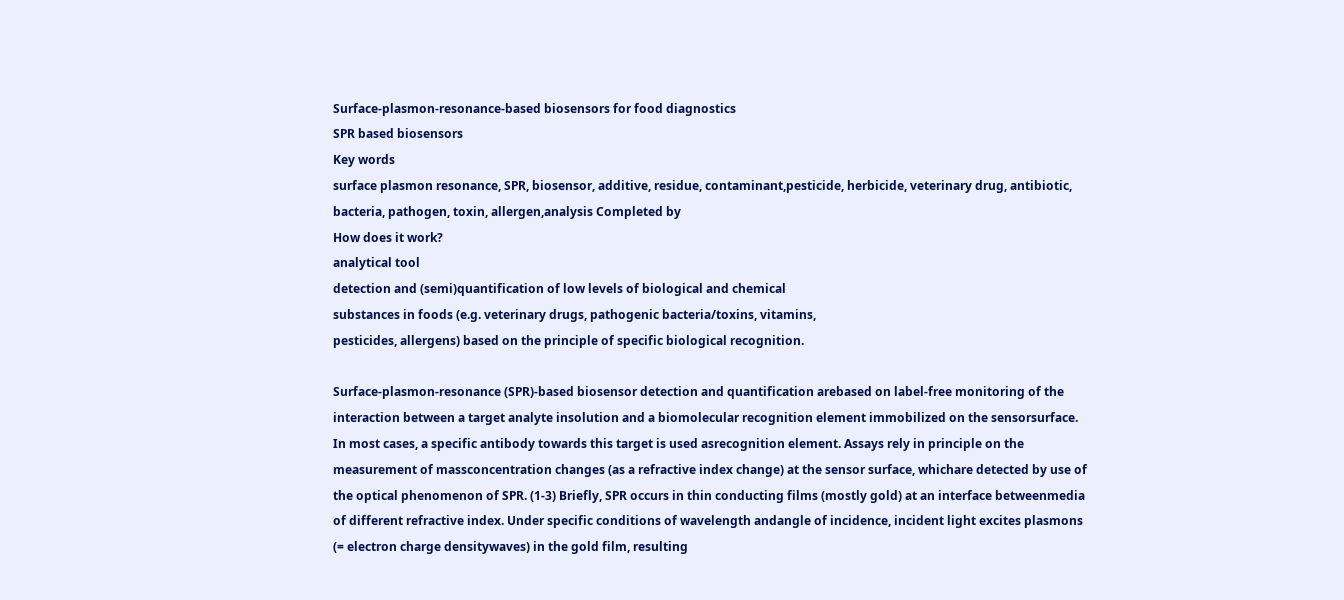Surface-plasmon-resonance-based biosensors for food diagnostics
SPR based biosensors
Key words
surface plasmon resonance, SPR, biosensor, additive, residue, contaminant,pesticide, herbicide, veterinary drug, antibiotic, bacteria, pathogen, toxin, allergen,analysis Completed by
How does it work?
analytical tool
detection and (semi)quantification of low levels of biological and chemical
substances in foods (e.g. veterinary drugs, pathogenic bacteria/toxins, vitamins,
pesticides, allergens) based on the principle of specific biological recognition.

Surface-plasmon-resonance (SPR)-based biosensor detection and quantification arebased on label-free monitoring of the interaction between a target analyte insolution and a biomolecular recognition element immobilized on the sensorsurface. In most cases, a specific antibody towards this target is used asrecognition element. Assays rely in principle on the measurement of massconcentration changes (as a refractive index change) at the sensor surface, whichare detected by use of the optical phenomenon of SPR. (1-3) Briefly, SPR occurs in thin conducting films (mostly gold) at an interface betweenmedia of different refractive index. Under specific conditions of wavelength andangle of incidence, incident light excites plasmons (= electron charge densitywaves) in the gold film, resulting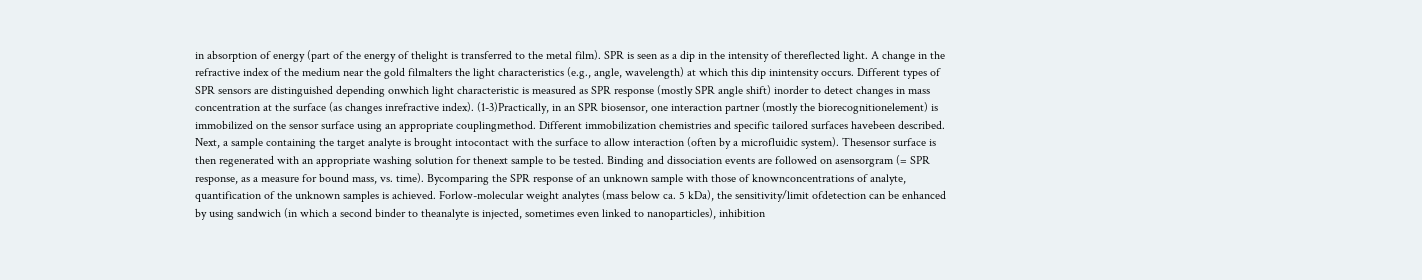in absorption of energy (part of the energy of thelight is transferred to the metal film). SPR is seen as a dip in the intensity of thereflected light. A change in the refractive index of the medium near the gold filmalters the light characteristics (e.g., angle, wavelength) at which this dip inintensity occurs. Different types of SPR sensors are distinguished depending onwhich light characteristic is measured as SPR response (mostly SPR angle shift) inorder to detect changes in mass concentration at the surface (as changes inrefractive index). (1-3)Practically, in an SPR biosensor, one interaction partner (mostly the biorecognitionelement) is immobilized on the sensor surface using an appropriate couplingmethod. Different immobilization chemistries and specific tailored surfaces havebeen described. Next, a sample containing the target analyte is brought intocontact with the surface to allow interaction (often by a microfluidic system). Thesensor surface is then regenerated with an appropriate washing solution for thenext sample to be tested. Binding and dissociation events are followed on asensorgram (= SPR response, as a measure for bound mass, vs. time). Bycomparing the SPR response of an unknown sample with those of knownconcentrations of analyte, quantification of the unknown samples is achieved. Forlow-molecular weight analytes (mass below ca. 5 kDa), the sensitivity/limit ofdetection can be enhanced by using sandwich (in which a second binder to theanalyte is injected, sometimes even linked to nanoparticles), inhibition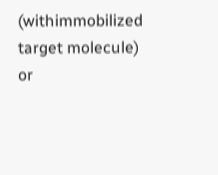(withimmobilized target molecule) or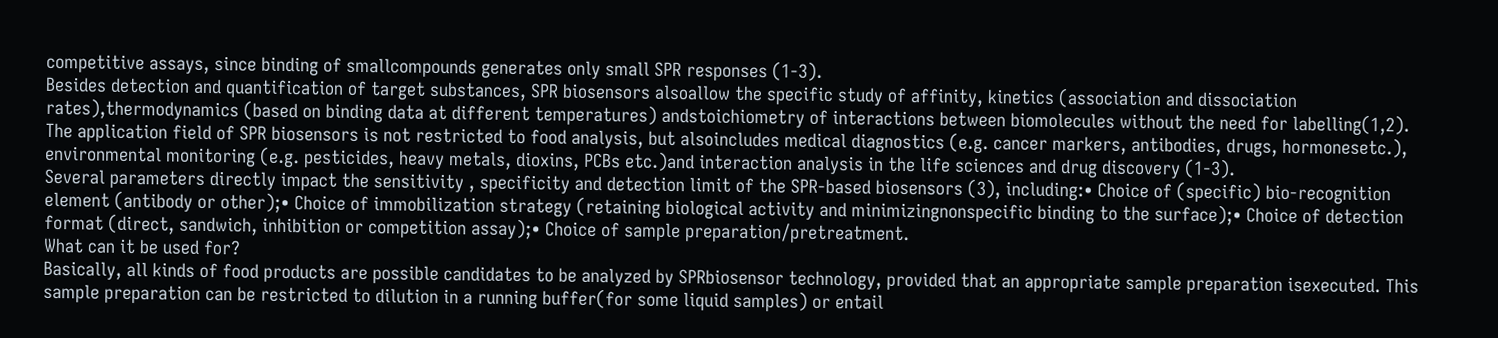competitive assays, since binding of smallcompounds generates only small SPR responses (1-3).
Besides detection and quantification of target substances, SPR biosensors alsoallow the specific study of affinity, kinetics (association and dissociation rates),thermodynamics (based on binding data at different temperatures) andstoichiometry of interactions between biomolecules without the need for labelling(1,2).
The application field of SPR biosensors is not restricted to food analysis, but alsoincludes medical diagnostics (e.g. cancer markers, antibodies, drugs, hormonesetc.), environmental monitoring (e.g. pesticides, heavy metals, dioxins, PCBs etc.)and interaction analysis in the life sciences and drug discovery (1-3).
Several parameters directly impact the sensitivity , specificity and detection limit of the SPR-based biosensors (3), including:• Choice of (specific) bio-recognition element (antibody or other);• Choice of immobilization strategy (retaining biological activity and minimizingnonspecific binding to the surface);• Choice of detection format (direct, sandwich, inhibition or competition assay);• Choice of sample preparation/pretreatment.
What can it be used for?
Basically, all kinds of food products are possible candidates to be analyzed by SPRbiosensor technology, provided that an appropriate sample preparation isexecuted. This sample preparation can be restricted to dilution in a running buffer(for some liquid samples) or entail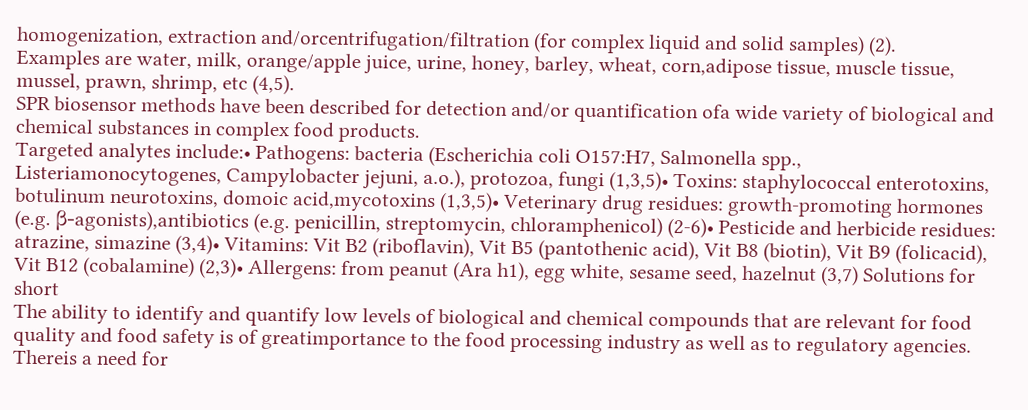homogenization, extraction and/orcentrifugation/filtration (for complex liquid and solid samples) (2).
Examples are water, milk, orange/apple juice, urine, honey, barley, wheat, corn,adipose tissue, muscle tissue, mussel, prawn, shrimp, etc (4,5).
SPR biosensor methods have been described for detection and/or quantification ofa wide variety of biological and chemical substances in complex food products.
Targeted analytes include:• Pathogens: bacteria (Escherichia coli O157:H7, Salmonella spp., Listeriamonocytogenes, Campylobacter jejuni, a.o.), protozoa, fungi (1,3,5)• Toxins: staphylococcal enterotoxins, botulinum neurotoxins, domoic acid,mycotoxins (1,3,5)• Veterinary drug residues: growth-promoting hormones (e.g. β-agonists),antibiotics (e.g. penicillin, streptomycin, chloramphenicol) (2-6)• Pesticide and herbicide residues: atrazine, simazine (3,4)• Vitamins: Vit B2 (riboflavin), Vit B5 (pantothenic acid), Vit B8 (biotin), Vit B9 (folicacid), Vit B12 (cobalamine) (2,3)• Allergens: from peanut (Ara h1), egg white, sesame seed, hazelnut (3,7) Solutions for short
The ability to identify and quantify low levels of biological and chemical compounds that are relevant for food quality and food safety is of greatimportance to the food processing industry as well as to regulatory agencies. Thereis a need for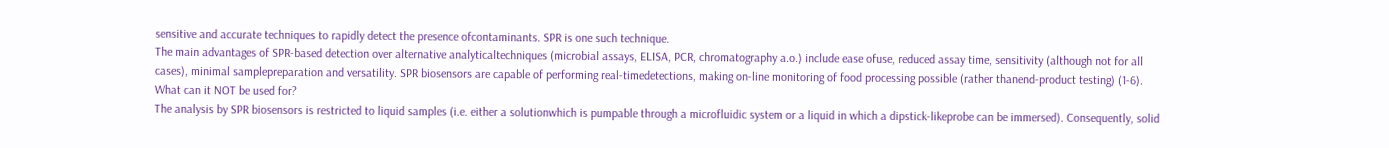sensitive and accurate techniques to rapidly detect the presence ofcontaminants. SPR is one such technique.
The main advantages of SPR-based detection over alternative analyticaltechniques (microbial assays, ELISA, PCR, chromatography a.o.) include ease ofuse, reduced assay time, sensitivity (although not for all cases), minimal samplepreparation and versatility. SPR biosensors are capable of performing real-timedetections, making on-line monitoring of food processing possible (rather thanend-product testing) (1-6).
What can it NOT be used for?
The analysis by SPR biosensors is restricted to liquid samples (i.e. either a solutionwhich is pumpable through a microfluidic system or a liquid in which a dipstick-likeprobe can be immersed). Consequently, solid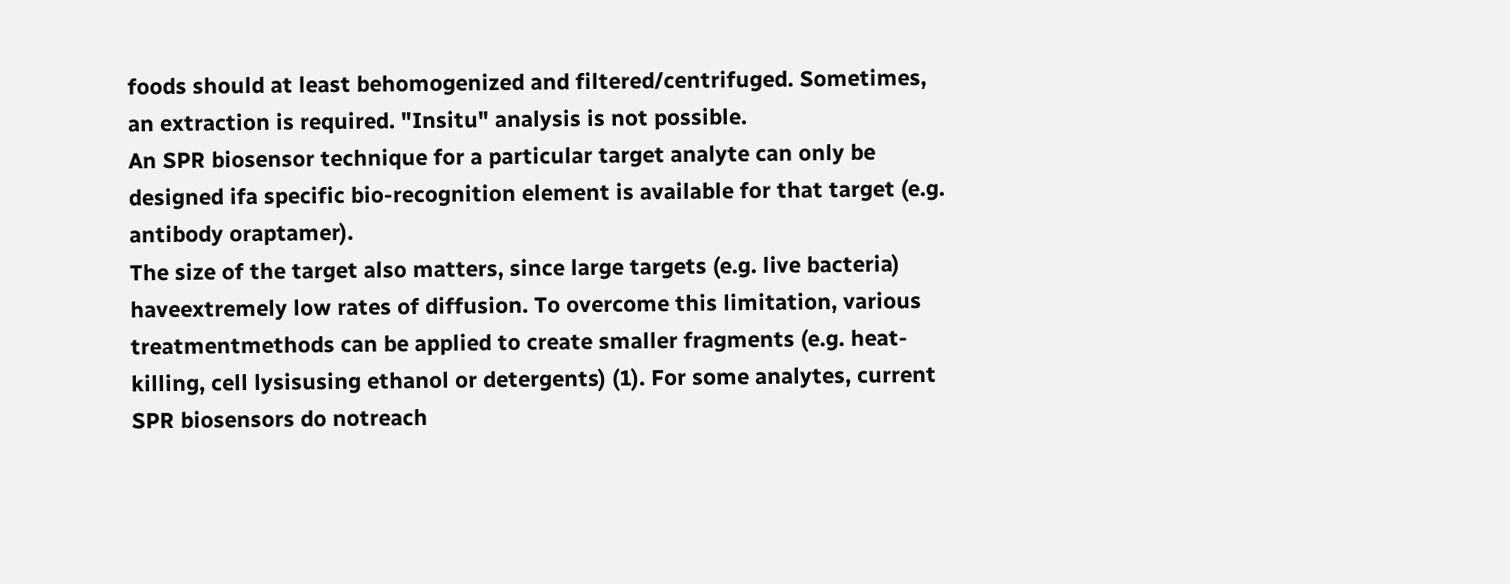foods should at least behomogenized and filtered/centrifuged. Sometimes, an extraction is required. "Insitu" analysis is not possible.
An SPR biosensor technique for a particular target analyte can only be designed ifa specific bio-recognition element is available for that target (e.g. antibody oraptamer).
The size of the target also matters, since large targets (e.g. live bacteria) haveextremely low rates of diffusion. To overcome this limitation, various treatmentmethods can be applied to create smaller fragments (e.g. heat-killing, cell lysisusing ethanol or detergents) (1). For some analytes, current SPR biosensors do notreach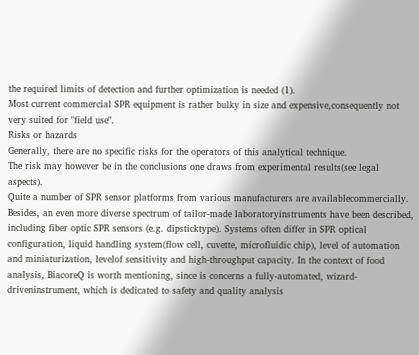the required limits of detection and further optimization is needed (1).
Most current commercial SPR equipment is rather bulky in size and expensive,consequently not very suited for "field use".
Risks or hazards
Generally, there are no specific risks for the operators of this analytical technique.
The risk may however be in the conclusions one draws from experimental results(see legal aspects).
Quite a number of SPR sensor platforms from various manufacturers are availablecommercially. Besides, an even more diverse spectrum of tailor-made laboratoryinstruments have been described, including fiber optic SPR sensors (e.g. dipsticktype). Systems often differ in SPR optical configuration, liquid handling system(flow cell, cuvette, microfluidic chip), level of automation and miniaturization, levelof sensitivity and high-throughput capacity. In the context of food analysis, BiacoreQ is worth mentioning, since is concerns a fully-automated, wizard-driveninstrument, which is dedicated to safety and quality analysis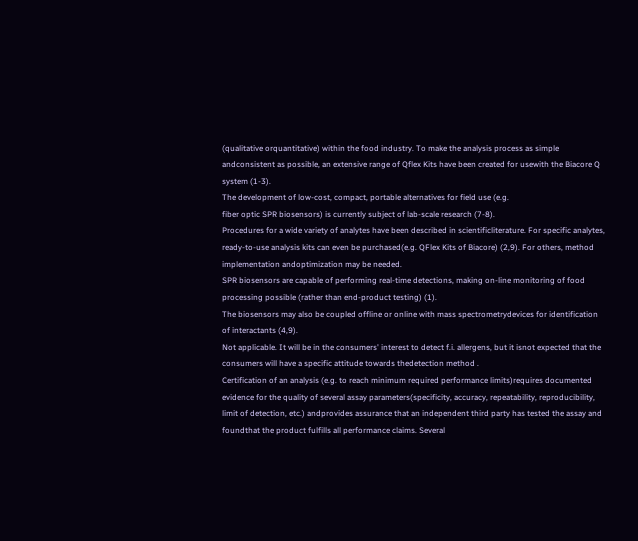(qualitative orquantitative) within the food industry. To make the analysis process as simple andconsistent as possible, an extensive range of Qflex Kits have been created for usewith the Biacore Q system (1-3).
The development of low-cost, compact, portable alternatives for field use (e.g.
fiber optic SPR biosensors) is currently subject of lab-scale research (7-8).
Procedures for a wide variety of analytes have been described in scientificliterature. For specific analytes, ready-to-use analysis kits can even be purchased(e.g. QFlex Kits of Biacore) (2,9). For others, method implementation andoptimization may be needed.
SPR biosensors are capable of performing real-time detections, making on-line monitoring of food processing possible (rather than end-product testing) (1).
The biosensors may also be coupled offline or online with mass spectrometrydevices for identification of interactants (4,9).
Not applicable. It will be in the consumers' interest to detect f.i. allergens, but it isnot expected that the consumers will have a specific attitude towards thedetection method .
Certification of an analysis (e.g. to reach minimum required performance limits)requires documented evidence for the quality of several assay parameters(specificity, accuracy, repeatability, reproducibility, limit of detection, etc.) andprovides assurance that an independent third party has tested the assay and foundthat the product fulfills all performance claims. Several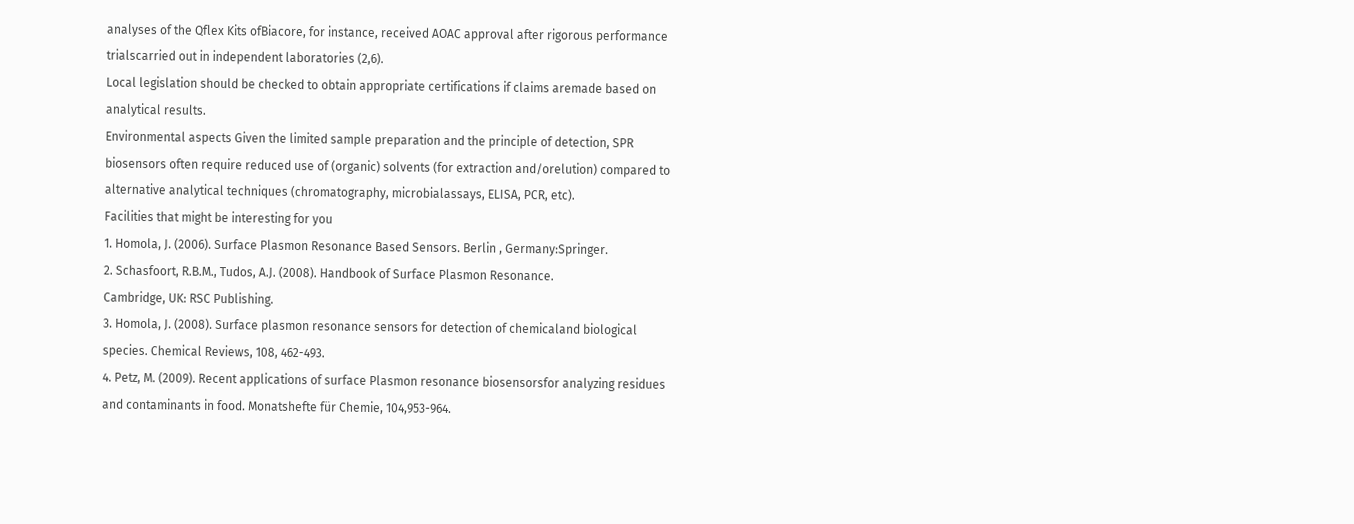analyses of the Qflex Kits ofBiacore, for instance, received AOAC approval after rigorous performance trialscarried out in independent laboratories (2,6).
Local legislation should be checked to obtain appropriate certifications if claims aremade based on analytical results.
Environmental aspects Given the limited sample preparation and the principle of detection, SPR
biosensors often require reduced use of (organic) solvents (for extraction and/orelution) compared to alternative analytical techniques (chromatography, microbialassays, ELISA, PCR, etc).
Facilities that might be interesting for you
1. Homola, J. (2006). Surface Plasmon Resonance Based Sensors. Berlin , Germany:Springer.
2. Schasfoort, R.B.M., Tudos, A.J. (2008). Handbook of Surface Plasmon Resonance.
Cambridge, UK: RSC Publishing.
3. Homola, J. (2008). Surface plasmon resonance sensors for detection of chemicaland biological species. Chemical Reviews, 108, 462-493.
4. Petz, M. (2009). Recent applications of surface Plasmon resonance biosensorsfor analyzing residues and contaminants in food. Monatshefte für Chemie, 104,953-964.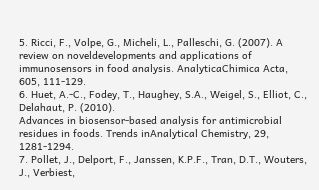5. Ricci, F., Volpe, G., Micheli, L., Palleschi, G. (2007). A review on noveldevelopments and applications of immunosensors in food analysis. AnalyticaChimica Acta, 605, 111-129.
6. Huet, A.-C., Fodey, T., Haughey, S.A., Weigel, S., Elliot, C., Delahaut, P. (2010).
Advances in biosensor-based analysis for antimicrobial residues in foods. Trends inAnalytical Chemistry, 29, 1281-1294.
7. Pollet, J., Delport, F., Janssen, K.P.F., Tran, D.T., Wouters, J., Verbiest,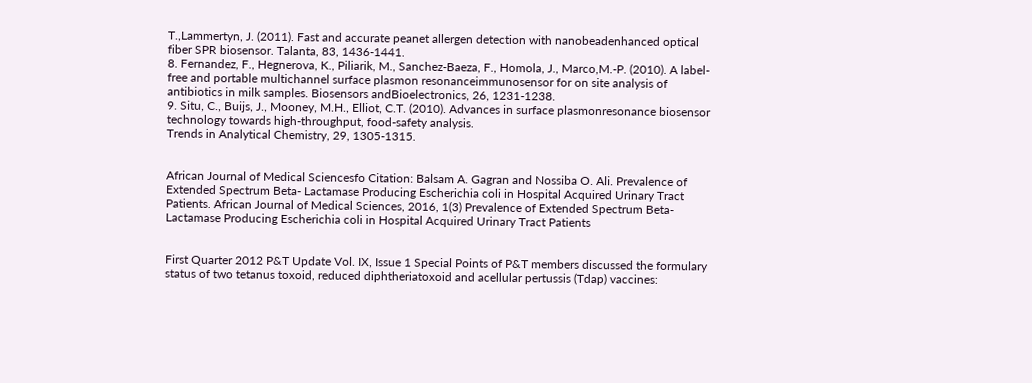T.,Lammertyn, J. (2011). Fast and accurate peanet allergen detection with nanobeadenhanced optical fiber SPR biosensor. Talanta, 83, 1436-1441.
8. Fernandez, F., Hegnerova, K., Piliarik, M., Sanchez-Baeza, F., Homola, J., Marco,M.-P. (2010). A label-free and portable multichannel surface plasmon resonanceimmunosensor for on site analysis of antibiotics in milk samples. Biosensors andBioelectronics, 26, 1231-1238.
9. Situ, C., Buijs, J., Mooney, M.H., Elliot, C.T. (2010). Advances in surface plasmonresonance biosensor technology towards high-throughput, food-safety analysis.
Trends in Analytical Chemistry, 29, 1305-1315.


African Journal of Medical Sciencesfo Citation: Balsam A. Gagran and Nossiba O. Ali. Prevalence of Extended Spectrum Beta- Lactamase Producing Escherichia coli in Hospital Acquired Urinary Tract Patients. African Journal of Medical Sciences, 2016, 1(3) Prevalence of Extended Spectrum Beta-Lactamase Producing Escherichia coli in Hospital Acquired Urinary Tract Patients


First Quarter 2012 P&T Update Vol. IX, Issue 1 Special Points of P&T members discussed the formulary status of two tetanus toxoid, reduced diphtheriatoxoid and acellular pertussis (Tdap) vaccines: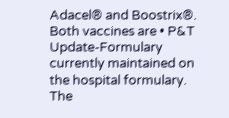Adacel® and Boostrix®. Both vaccines are • P&T Update-Formulary currently maintained on the hospital formulary. The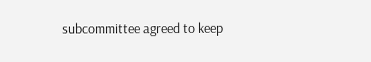subcommittee agreed to keep